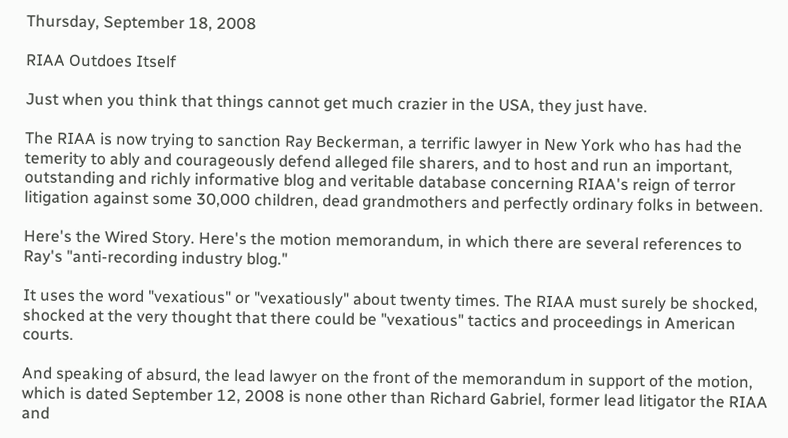Thursday, September 18, 2008

RIAA Outdoes Itself

Just when you think that things cannot get much crazier in the USA, they just have.

The RIAA is now trying to sanction Ray Beckerman, a terrific lawyer in New York who has had the temerity to ably and courageously defend alleged file sharers, and to host and run an important, outstanding and richly informative blog and veritable database concerning RIAA's reign of terror litigation against some 30,000 children, dead grandmothers and perfectly ordinary folks in between.

Here's the Wired Story. Here's the motion memorandum, in which there are several references to Ray's "anti-recording industry blog."

It uses the word "vexatious" or "vexatiously" about twenty times. The RIAA must surely be shocked, shocked at the very thought that there could be "vexatious" tactics and proceedings in American courts.

And speaking of absurd, the lead lawyer on the front of the memorandum in support of the motion, which is dated September 12, 2008 is none other than Richard Gabriel, former lead litigator the RIAA and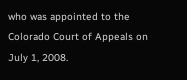who was appointed to the Colorado Court of Appeals on July 1, 2008.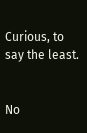Curious, to say the least.


No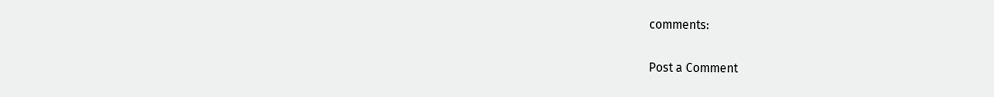comments:

Post a Comment